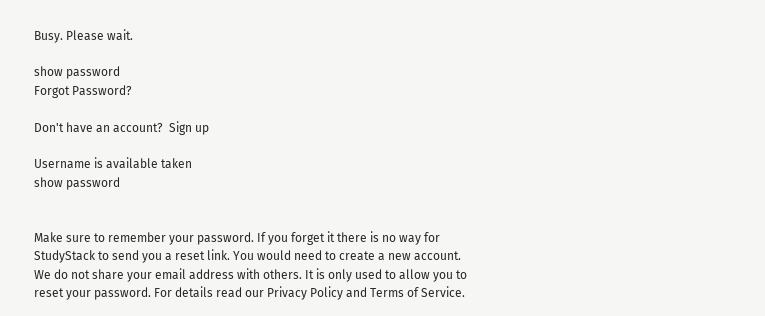Busy. Please wait.

show password
Forgot Password?

Don't have an account?  Sign up

Username is available taken
show password


Make sure to remember your password. If you forget it there is no way for StudyStack to send you a reset link. You would need to create a new account.
We do not share your email address with others. It is only used to allow you to reset your password. For details read our Privacy Policy and Terms of Service.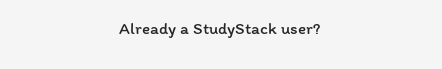Already a StudyStack user?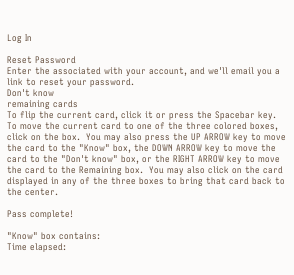Log In

Reset Password
Enter the associated with your account, and we'll email you a link to reset your password.
Don't know
remaining cards
To flip the current card, click it or press the Spacebar key.  To move the current card to one of the three colored boxes, click on the box.  You may also press the UP ARROW key to move the card to the "Know" box, the DOWN ARROW key to move the card to the "Don't know" box, or the RIGHT ARROW key to move the card to the Remaining box.  You may also click on the card displayed in any of the three boxes to bring that card back to the center.

Pass complete!

"Know" box contains:
Time elapsed: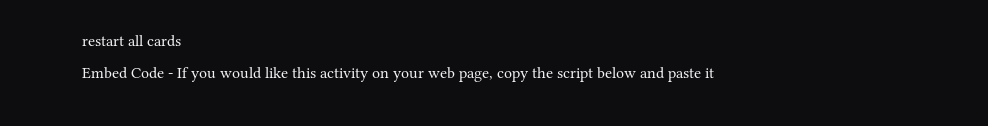restart all cards
Embed Code - If you would like this activity on your web page, copy the script below and paste it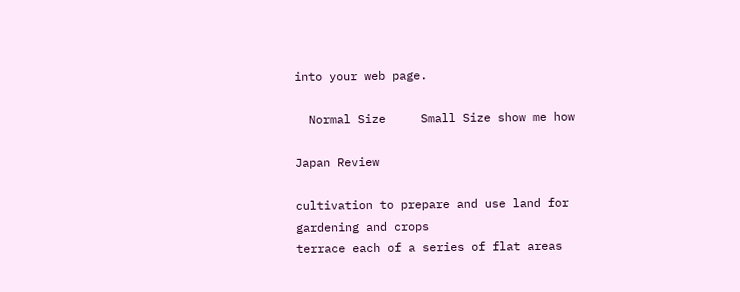into your web page.

  Normal Size     Small Size show me how

Japan Review

cultivation to prepare and use land for gardening and crops
terrace each of a series of flat areas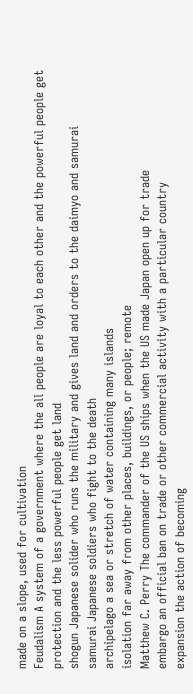made on a slope, used for cultivation
Feudalism A system of a government where the all people are loyal to each other and the powerful people get protection and the less powerful people get land
shogun Japanese solider who runs the military and gives land and orders to the daimyo and samurai
samurai Japanese soldiers who fight to the death
archipelago a sea or stretch of water containing many islands
isolation far away from other places, buildings, or people; remote
Matthew C. Perry The commander of the US ships when the US made Japan open up for trade
embargo an official ban on trade or other commercial activity with a particular country
expansion the action of becoming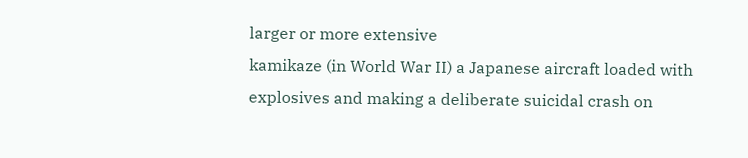larger or more extensive
kamikaze (in World War II) a Japanese aircraft loaded with explosives and making a deliberate suicidal crash on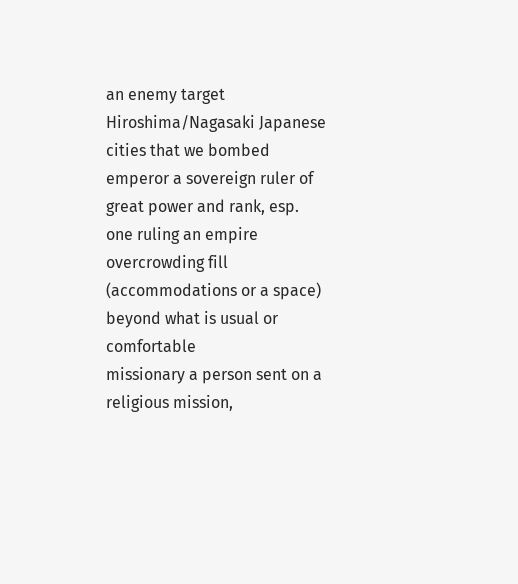an enemy target
Hiroshima/Nagasaki Japanese cities that we bombed
emperor a sovereign ruler of great power and rank, esp. one ruling an empire
overcrowding fill (accommodations or a space) beyond what is usual or comfortable
missionary a person sent on a religious mission,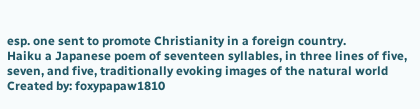esp. one sent to promote Christianity in a foreign country.
Haiku a Japanese poem of seventeen syllables, in three lines of five, seven, and five, traditionally evoking images of the natural world
Created by: foxypapaw1810